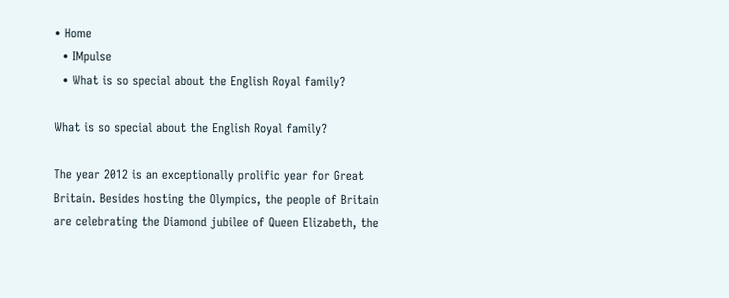• Home
  • IMpulse
  • What is so special about the English Royal family?

What is so special about the English Royal family?

The year 2012 is an exceptionally prolific year for Great Britain. Besides hosting the Olympics, the people of Britain are celebrating the Diamond jubilee of Queen Elizabeth, the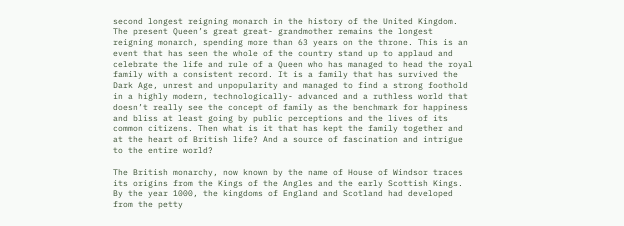second longest reigning monarch in the history of the United Kingdom. The present Queen’s great great- grandmother remains the longest reigning monarch, spending more than 63 years on the throne. This is an event that has seen the whole of the country stand up to applaud and celebrate the life and rule of a Queen who has managed to head the royal family with a consistent record. It is a family that has survived the Dark Age, unrest and unpopularity and managed to find a strong foothold in a highly modern, technologically- advanced and a ruthless world that doesn’t really see the concept of family as the benchmark for happiness and bliss at least going by public perceptions and the lives of its common citizens. Then what is it that has kept the family together and at the heart of British life? And a source of fascination and intrigue to the entire world?

The British monarchy, now known by the name of House of Windsor traces its origins from the Kings of the Angles and the early Scottish Kings. By the year 1000, the kingdoms of England and Scotland had developed from the petty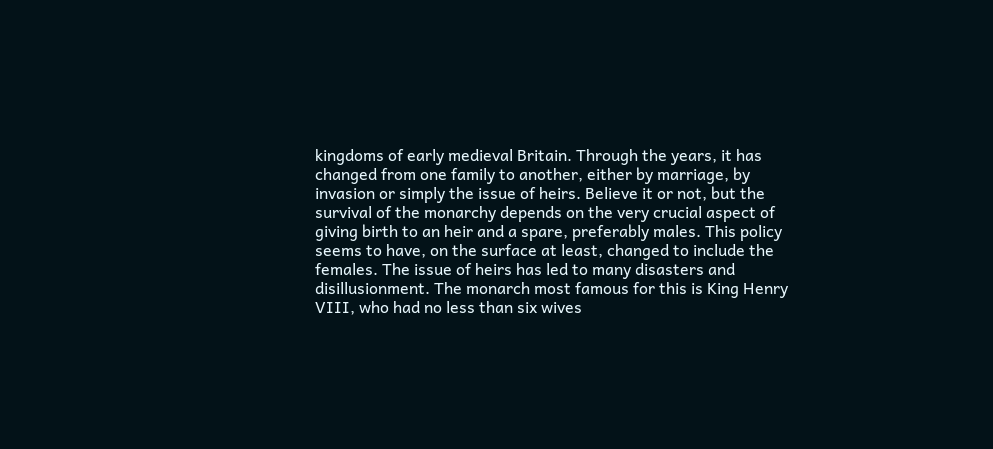kingdoms of early medieval Britain. Through the years, it has changed from one family to another, either by marriage, by invasion or simply the issue of heirs. Believe it or not, but the survival of the monarchy depends on the very crucial aspect of giving birth to an heir and a spare, preferably males. This policy seems to have, on the surface at least, changed to include the females. The issue of heirs has led to many disasters and disillusionment. The monarch most famous for this is King Henry VIII, who had no less than six wives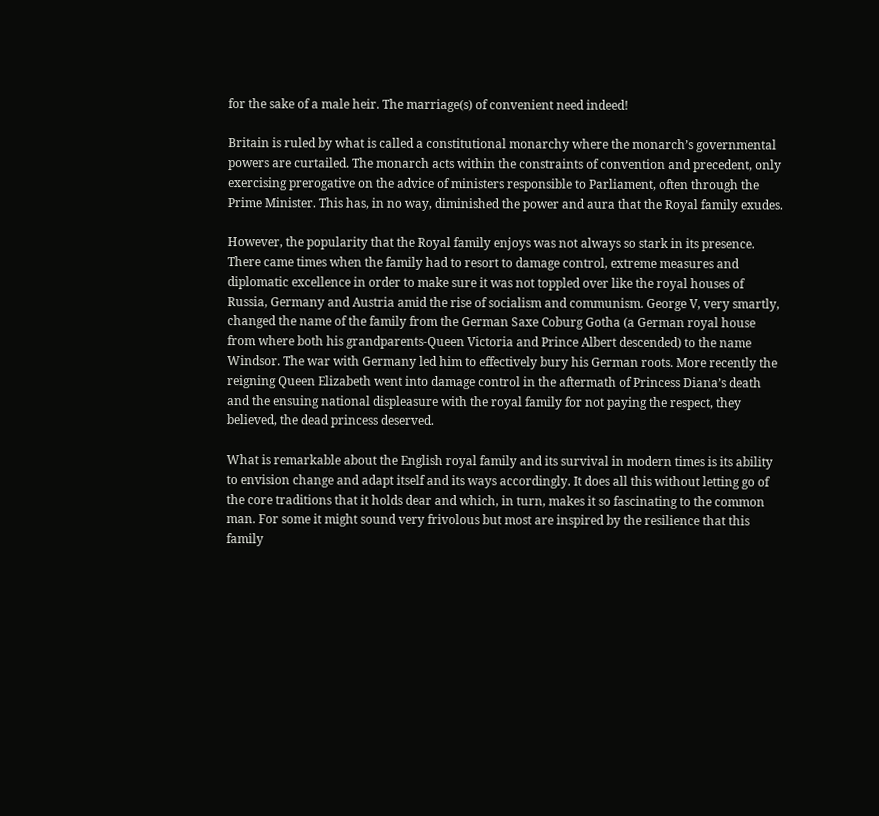for the sake of a male heir. The marriage(s) of convenient need indeed!

Britain is ruled by what is called a constitutional monarchy where the monarch’s governmental powers are curtailed. The monarch acts within the constraints of convention and precedent, only exercising prerogative on the advice of ministers responsible to Parliament, often through the Prime Minister. This has, in no way, diminished the power and aura that the Royal family exudes.

However, the popularity that the Royal family enjoys was not always so stark in its presence. There came times when the family had to resort to damage control, extreme measures and diplomatic excellence in order to make sure it was not toppled over like the royal houses of Russia, Germany and Austria amid the rise of socialism and communism. George V, very smartly, changed the name of the family from the German Saxe Coburg Gotha (a German royal house from where both his grandparents-Queen Victoria and Prince Albert descended) to the name Windsor. The war with Germany led him to effectively bury his German roots. More recently the reigning Queen Elizabeth went into damage control in the aftermath of Princess Diana’s death and the ensuing national displeasure with the royal family for not paying the respect, they believed, the dead princess deserved.

What is remarkable about the English royal family and its survival in modern times is its ability to envision change and adapt itself and its ways accordingly. It does all this without letting go of the core traditions that it holds dear and which, in turn, makes it so fascinating to the common man. For some it might sound very frivolous but most are inspired by the resilience that this family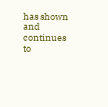has shown and continues to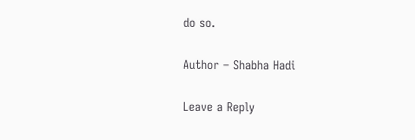do so.

Author – Shabha Hadi

Leave a Reply